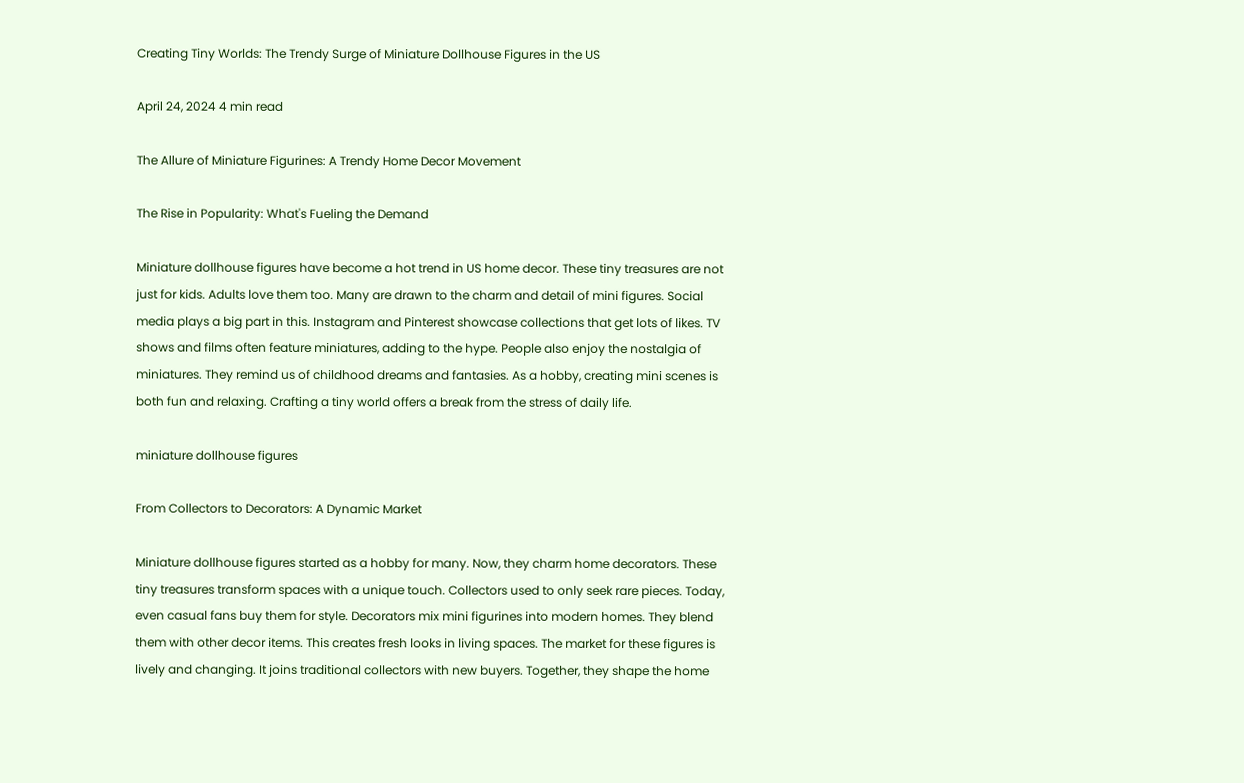Creating Tiny Worlds: The Trendy Surge of Miniature Dollhouse Figures in the US

April 24, 2024 4 min read

The Allure of Miniature Figurines: A Trendy Home Decor Movement

The Rise in Popularity: What's Fueling the Demand

Miniature dollhouse figures have become a hot trend in US home decor. These tiny treasures are not just for kids. Adults love them too. Many are drawn to the charm and detail of mini figures. Social media plays a big part in this. Instagram and Pinterest showcase collections that get lots of likes. TV shows and films often feature miniatures, adding to the hype. People also enjoy the nostalgia of miniatures. They remind us of childhood dreams and fantasies. As a hobby, creating mini scenes is both fun and relaxing. Crafting a tiny world offers a break from the stress of daily life.

miniature dollhouse figures

From Collectors to Decorators: A Dynamic Market

Miniature dollhouse figures started as a hobby for many. Now, they charm home decorators. These tiny treasures transform spaces with a unique touch. Collectors used to only seek rare pieces. Today, even casual fans buy them for style. Decorators mix mini figurines into modern homes. They blend them with other decor items. This creates fresh looks in living spaces. The market for these figures is lively and changing. It joins traditional collectors with new buyers. Together, they shape the home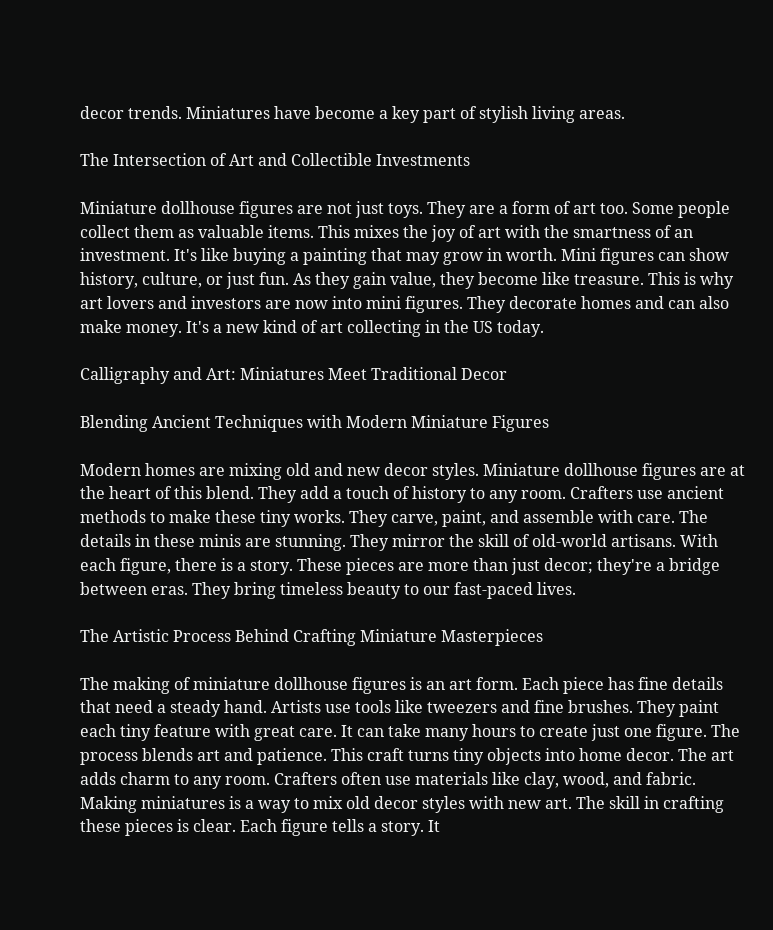decor trends. Miniatures have become a key part of stylish living areas.

The Intersection of Art and Collectible Investments

Miniature dollhouse figures are not just toys. They are a form of art too. Some people collect them as valuable items. This mixes the joy of art with the smartness of an investment. It's like buying a painting that may grow in worth. Mini figures can show history, culture, or just fun. As they gain value, they become like treasure. This is why art lovers and investors are now into mini figures. They decorate homes and can also make money. It's a new kind of art collecting in the US today.

Calligraphy and Art: Miniatures Meet Traditional Decor

Blending Ancient Techniques with Modern Miniature Figures

Modern homes are mixing old and new decor styles. Miniature dollhouse figures are at the heart of this blend. They add a touch of history to any room. Crafters use ancient methods to make these tiny works. They carve, paint, and assemble with care. The details in these minis are stunning. They mirror the skill of old-world artisans. With each figure, there is a story. These pieces are more than just decor; they're a bridge between eras. They bring timeless beauty to our fast-paced lives.

The Artistic Process Behind Crafting Miniature Masterpieces

The making of miniature dollhouse figures is an art form. Each piece has fine details that need a steady hand. Artists use tools like tweezers and fine brushes. They paint each tiny feature with great care. It can take many hours to create just one figure. The process blends art and patience. This craft turns tiny objects into home decor. The art adds charm to any room. Crafters often use materials like clay, wood, and fabric. Making miniatures is a way to mix old decor styles with new art. The skill in crafting these pieces is clear. Each figure tells a story. It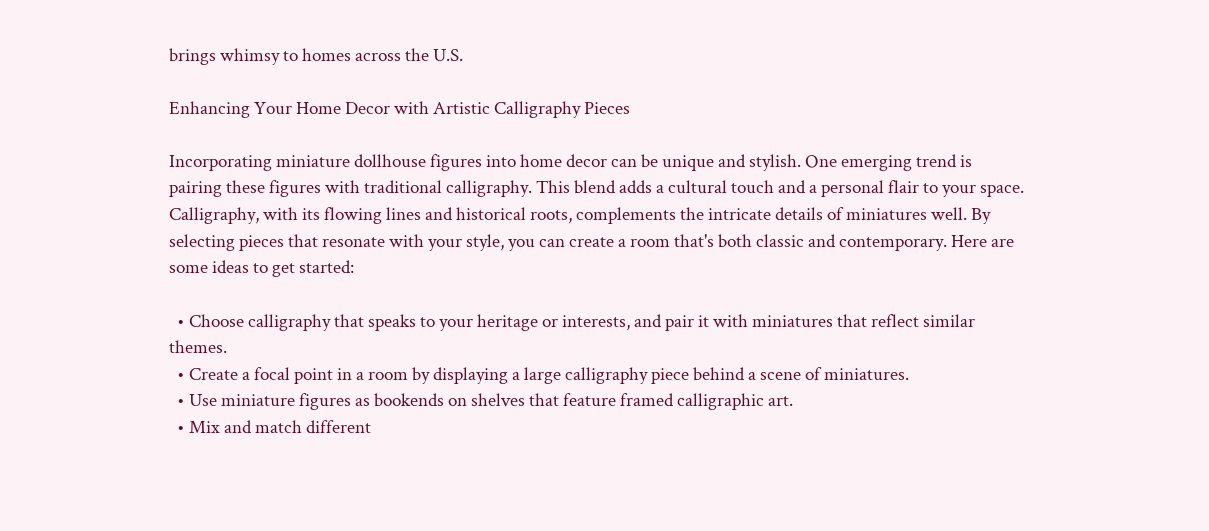brings whimsy to homes across the U.S.

Enhancing Your Home Decor with Artistic Calligraphy Pieces

Incorporating miniature dollhouse figures into home decor can be unique and stylish. One emerging trend is pairing these figures with traditional calligraphy. This blend adds a cultural touch and a personal flair to your space. Calligraphy, with its flowing lines and historical roots, complements the intricate details of miniatures well. By selecting pieces that resonate with your style, you can create a room that's both classic and contemporary. Here are some ideas to get started:

  • Choose calligraphy that speaks to your heritage or interests, and pair it with miniatures that reflect similar themes.
  • Create a focal point in a room by displaying a large calligraphy piece behind a scene of miniatures.
  • Use miniature figures as bookends on shelves that feature framed calligraphic art.
  • Mix and match different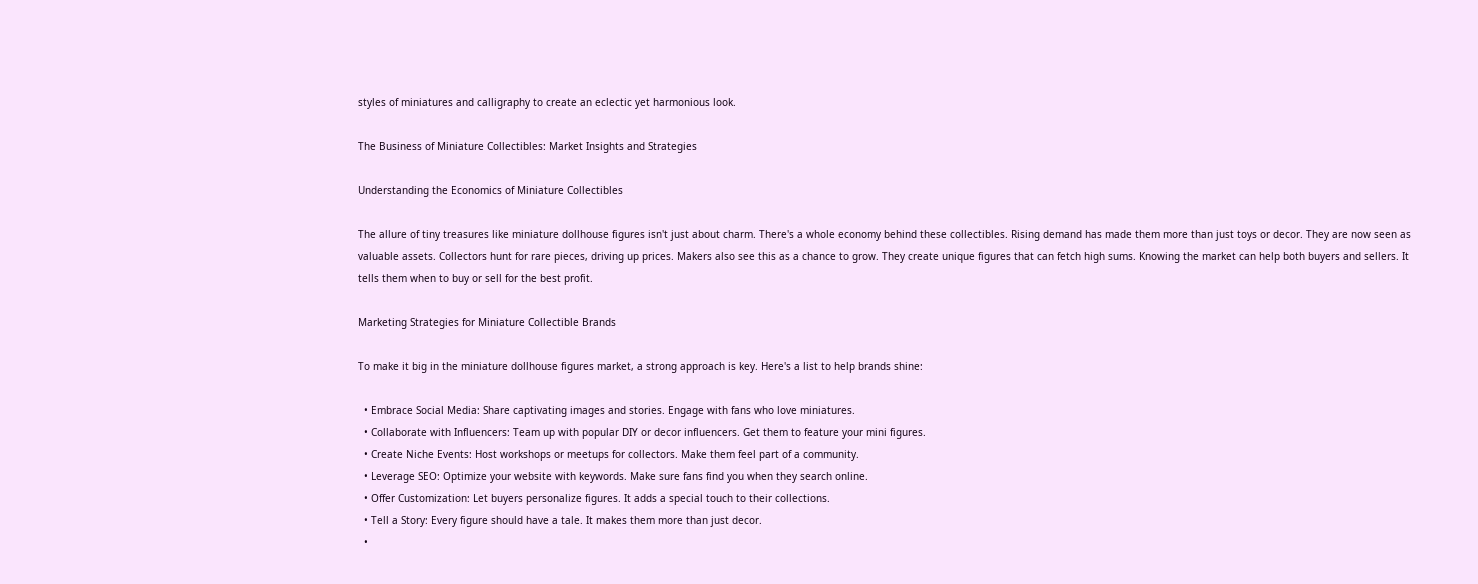styles of miniatures and calligraphy to create an eclectic yet harmonious look.

The Business of Miniature Collectibles: Market Insights and Strategies

Understanding the Economics of Miniature Collectibles

The allure of tiny treasures like miniature dollhouse figures isn't just about charm. There's a whole economy behind these collectibles. Rising demand has made them more than just toys or decor. They are now seen as valuable assets. Collectors hunt for rare pieces, driving up prices. Makers also see this as a chance to grow. They create unique figures that can fetch high sums. Knowing the market can help both buyers and sellers. It tells them when to buy or sell for the best profit.

Marketing Strategies for Miniature Collectible Brands

To make it big in the miniature dollhouse figures market, a strong approach is key. Here's a list to help brands shine:

  • Embrace Social Media: Share captivating images and stories. Engage with fans who love miniatures.
  • Collaborate with Influencers: Team up with popular DIY or decor influencers. Get them to feature your mini figures.
  • Create Niche Events: Host workshops or meetups for collectors. Make them feel part of a community.
  • Leverage SEO: Optimize your website with keywords. Make sure fans find you when they search online.
  • Offer Customization: Let buyers personalize figures. It adds a special touch to their collections.
  • Tell a Story: Every figure should have a tale. It makes them more than just decor.
  •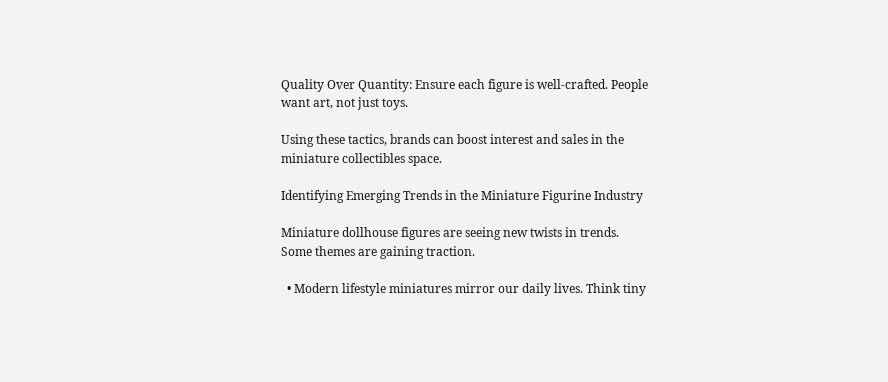Quality Over Quantity: Ensure each figure is well-crafted. People want art, not just toys.

Using these tactics, brands can boost interest and sales in the miniature collectibles space.

Identifying Emerging Trends in the Miniature Figurine Industry

Miniature dollhouse figures are seeing new twists in trends. Some themes are gaining traction.

  • Modern lifestyle miniatures mirror our daily lives. Think tiny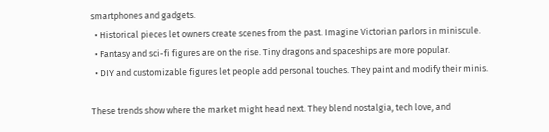smartphones and gadgets.
  • Historical pieces let owners create scenes from the past. Imagine Victorian parlors in miniscule.
  • Fantasy and sci-fi figures are on the rise. Tiny dragons and spaceships are more popular.
  • DIY and customizable figures let people add personal touches. They paint and modify their minis.

These trends show where the market might head next. They blend nostalgia, tech love, and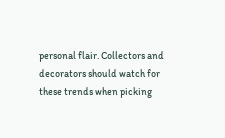personal flair. Collectors and decorators should watch for these trends when picking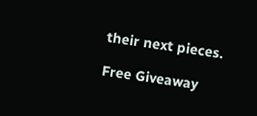their next pieces.

Free Giveaway